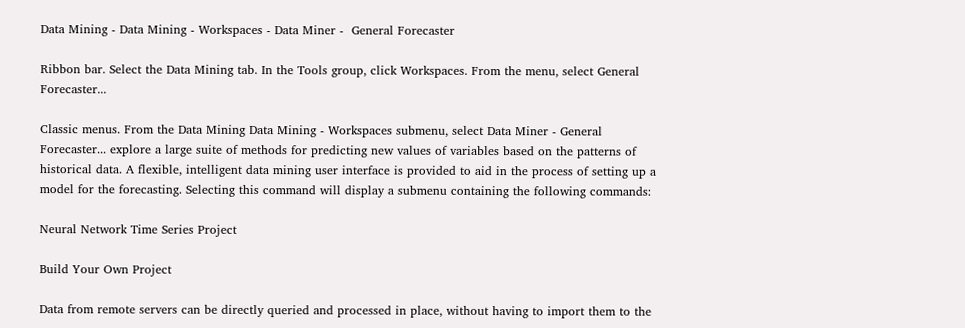Data Mining - Data Mining - Workspaces - Data Miner -  General Forecaster

Ribbon bar. Select the Data Mining tab. In the Tools group, click Workspaces. From the menu, select General Forecaster...

Classic menus. From the Data Mining Data Mining - Workspaces submenu, select Data Miner - General Forecaster... explore a large suite of methods for predicting new values of variables based on the patterns of historical data. A flexible, intelligent data mining user interface is provided to aid in the process of setting up a model for the forecasting. Selecting this command will display a submenu containing the following commands:

Neural Network Time Series Project

Build Your Own Project

Data from remote servers can be directly queried and processed in place, without having to import them to the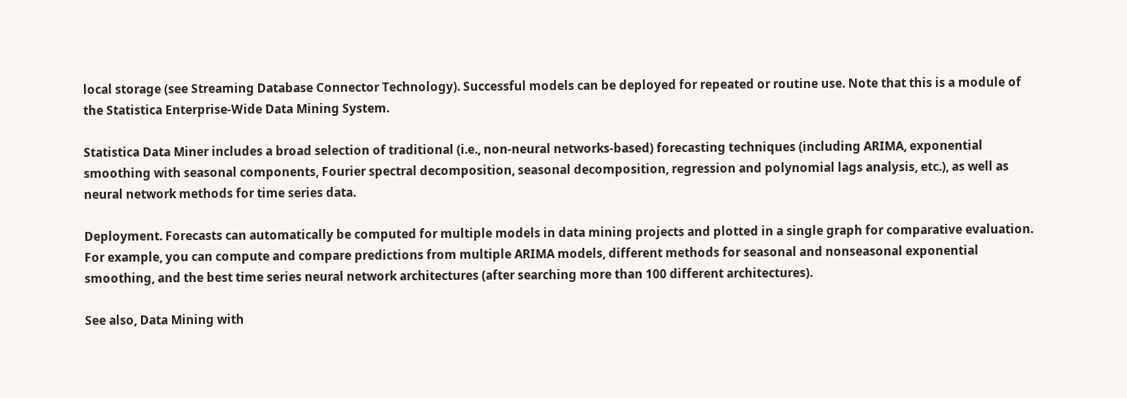local storage (see Streaming Database Connector Technology). Successful models can be deployed for repeated or routine use. Note that this is a module of the Statistica Enterprise-Wide Data Mining System.

Statistica Data Miner includes a broad selection of traditional (i.e., non-neural networks-based) forecasting techniques (including ARIMA, exponential smoothing with seasonal components, Fourier spectral decomposition, seasonal decomposition, regression and polynomial lags analysis, etc.), as well as neural network methods for time series data.

Deployment. Forecasts can automatically be computed for multiple models in data mining projects and plotted in a single graph for comparative evaluation. For example, you can compute and compare predictions from multiple ARIMA models, different methods for seasonal and nonseasonal exponential smoothing, and the best time series neural network architectures (after searching more than 100 different architectures).

See also, Data Mining with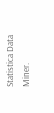Statistica Data Miner.